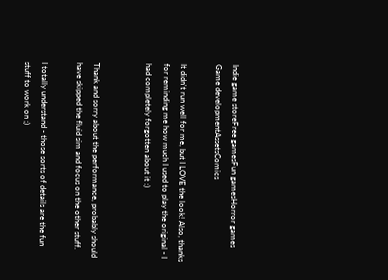Indie game storeFree gamesFun gamesHorror games
Game developmentAssetsComics

It didn't run well for me, but I LOVE the look! Also, thanks for reminding me how much I used to play the original - I had completely forgotten about it :)


Thank and sorry about the performance, probably should have skipped the fluid sim and focus on the other stuff.

I totally understand - those sorts of details are the fun stuff to work on ;)